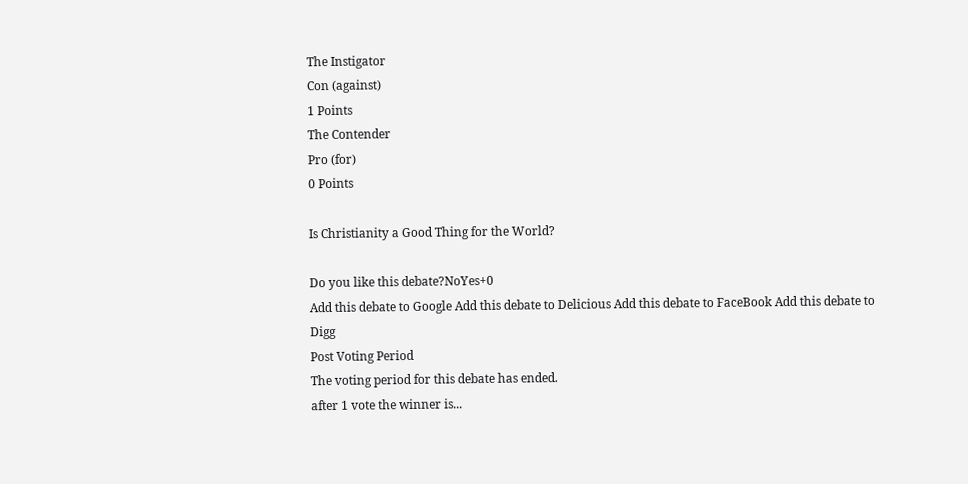The Instigator
Con (against)
1 Points
The Contender
Pro (for)
0 Points

Is Christianity a Good Thing for the World?

Do you like this debate?NoYes+0
Add this debate to Google Add this debate to Delicious Add this debate to FaceBook Add this debate to Digg
Post Voting Period
The voting period for this debate has ended.
after 1 vote the winner is...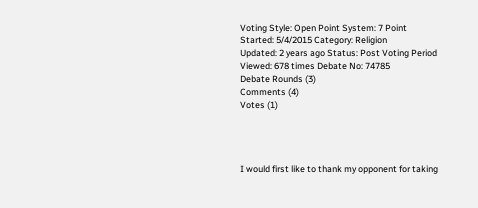Voting Style: Open Point System: 7 Point
Started: 5/4/2015 Category: Religion
Updated: 2 years ago Status: Post Voting Period
Viewed: 678 times Debate No: 74785
Debate Rounds (3)
Comments (4)
Votes (1)




I would first like to thank my opponent for taking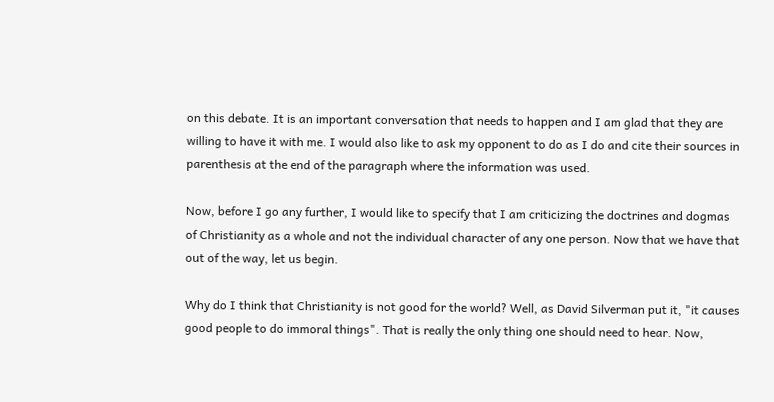on this debate. It is an important conversation that needs to happen and I am glad that they are willing to have it with me. I would also like to ask my opponent to do as I do and cite their sources in parenthesis at the end of the paragraph where the information was used.

Now, before I go any further, I would like to specify that I am criticizing the doctrines and dogmas of Christianity as a whole and not the individual character of any one person. Now that we have that out of the way, let us begin.

Why do I think that Christianity is not good for the world? Well, as David Silverman put it, "it causes good people to do immoral things". That is really the only thing one should need to hear. Now,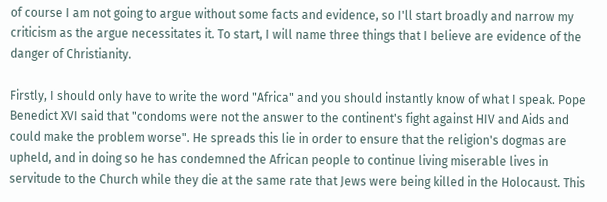of course I am not going to argue without some facts and evidence, so I'll start broadly and narrow my criticism as the argue necessitates it. To start, I will name three things that I believe are evidence of the danger of Christianity.

Firstly, I should only have to write the word "Africa" and you should instantly know of what I speak. Pope Benedict XVI said that "condoms were not the answer to the continent's fight against HIV and Aids and could make the problem worse". He spreads this lie in order to ensure that the religion's dogmas are upheld, and in doing so he has condemned the African people to continue living miserable lives in servitude to the Church while they die at the same rate that Jews were being killed in the Holocaust. This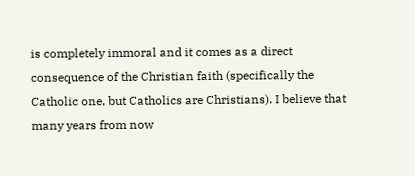is completely immoral and it comes as a direct consequence of the Christian faith (specifically the Catholic one, but Catholics are Christians). I believe that many years from now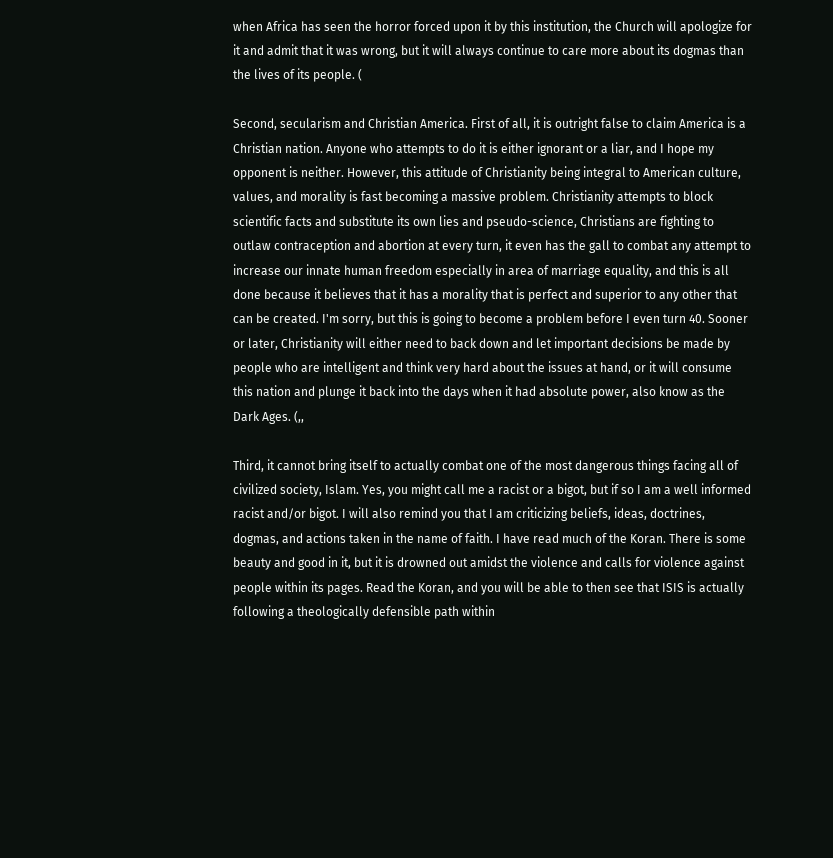when Africa has seen the horror forced upon it by this institution, the Church will apologize for it and admit that it was wrong, but it will always continue to care more about its dogmas than the lives of its people. (

Second, secularism and Christian America. First of all, it is outright false to claim America is a Christian nation. Anyone who attempts to do it is either ignorant or a liar, and I hope my opponent is neither. However, this attitude of Christianity being integral to American culture, values, and morality is fast becoming a massive problem. Christianity attempts to block scientific facts and substitute its own lies and pseudo-science, Christians are fighting to outlaw contraception and abortion at every turn, it even has the gall to combat any attempt to increase our innate human freedom especially in area of marriage equality, and this is all done because it believes that it has a morality that is perfect and superior to any other that can be created. I'm sorry, but this is going to become a problem before I even turn 40. Sooner or later, Christianity will either need to back down and let important decisions be made by people who are intelligent and think very hard about the issues at hand, or it will consume this nation and plunge it back into the days when it had absolute power, also know as the Dark Ages. (,,

Third, it cannot bring itself to actually combat one of the most dangerous things facing all of civilized society, Islam. Yes, you might call me a racist or a bigot, but if so I am a well informed racist and/or bigot. I will also remind you that I am criticizing beliefs, ideas, doctrines, dogmas, and actions taken in the name of faith. I have read much of the Koran. There is some beauty and good in it, but it is drowned out amidst the violence and calls for violence against people within its pages. Read the Koran, and you will be able to then see that ISIS is actually following a theologically defensible path within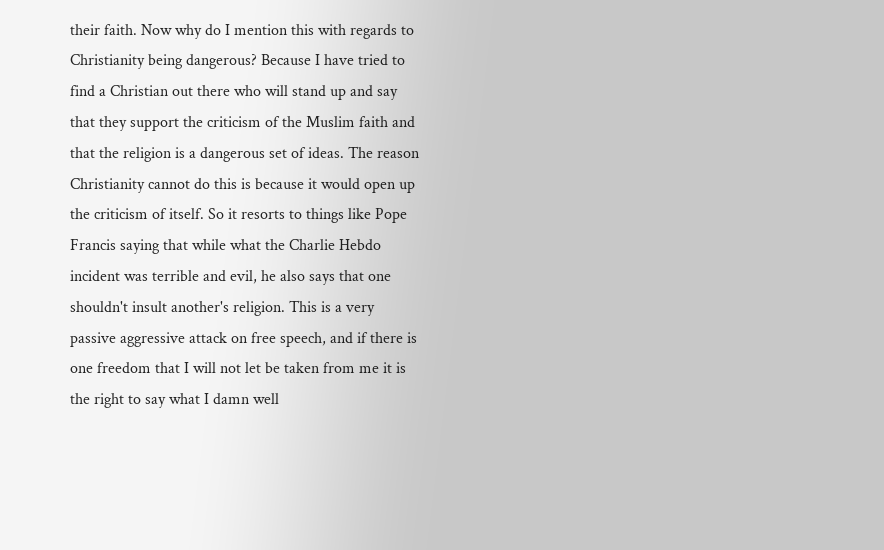their faith. Now why do I mention this with regards to Christianity being dangerous? Because I have tried to find a Christian out there who will stand up and say that they support the criticism of the Muslim faith and that the religion is a dangerous set of ideas. The reason Christianity cannot do this is because it would open up the criticism of itself. So it resorts to things like Pope Francis saying that while what the Charlie Hebdo incident was terrible and evil, he also says that one shouldn't insult another's religion. This is a very passive aggressive attack on free speech, and if there is one freedom that I will not let be taken from me it is the right to say what I damn well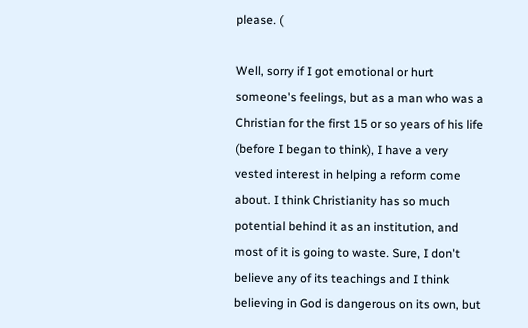please. (

Well, sorry if I got emotional or hurt someone's feelings, but as a man who was a Christian for the first 15 or so years of his life (before I began to think), I have a very vested interest in helping a reform come about. I think Christianity has so much potential behind it as an institution, and most of it is going to waste. Sure, I don't believe any of its teachings and I think believing in God is dangerous on its own, but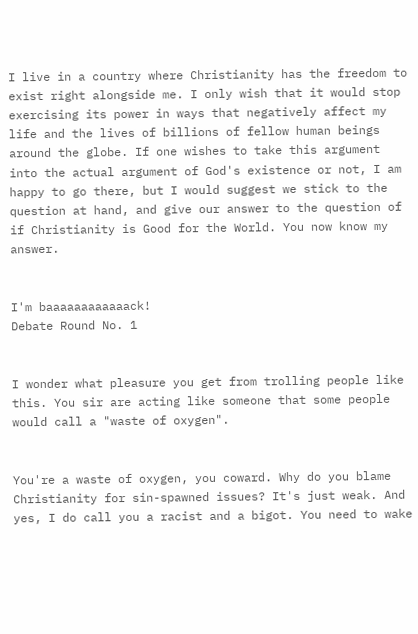I live in a country where Christianity has the freedom to exist right alongside me. I only wish that it would stop exercising its power in ways that negatively affect my life and the lives of billions of fellow human beings around the globe. If one wishes to take this argument into the actual argument of God's existence or not, I am happy to go there, but I would suggest we stick to the question at hand, and give our answer to the question of if Christianity is Good for the World. You now know my answer.


I'm baaaaaaaaaaaack!
Debate Round No. 1


I wonder what pleasure you get from trolling people like this. You sir are acting like someone that some people would call a "waste of oxygen".


You're a waste of oxygen, you coward. Why do you blame Christianity for sin-spawned issues? It's just weak. And yes, I do call you a racist and a bigot. You need to wake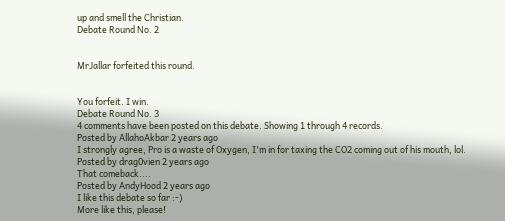up and smell the Christian.
Debate Round No. 2


MrJallar forfeited this round.


You forfeit. I win.
Debate Round No. 3
4 comments have been posted on this debate. Showing 1 through 4 records.
Posted by AllahoAkbar 2 years ago
I strongly agree, Pro is a waste of Oxygen, I'm in for taxing the CO2 coming out of his mouth, lol.
Posted by drag0vien 2 years ago
That comeback....
Posted by AndyHood 2 years ago
I like this debate so far :-)
More like this, please!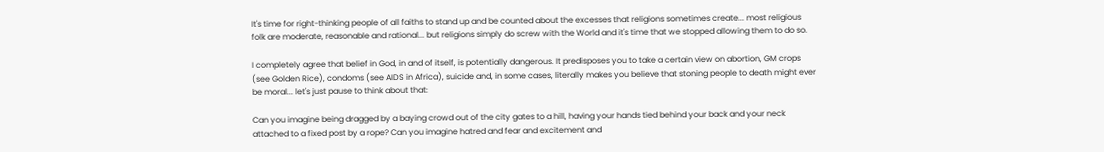It's time for right-thinking people of all faiths to stand up and be counted about the excesses that religions sometimes create... most religious folk are moderate, reasonable and rational... but religions simply do screw with the World and it's time that we stopped allowing them to do so.

I completely agree that belief in God, in and of itself, is potentially dangerous. It predisposes you to take a certain view on abortion, GM crops (see Golden Rice), condoms (see AIDS in Africa), suicide and, in some cases, literally makes you believe that stoning people to death might ever be moral... let's just pause to think about that:

Can you imagine being dragged by a baying crowd out of the city gates to a hill, having your hands tied behind your back and your neck attached to a fixed post by a rope? Can you imagine hatred and fear and excitement and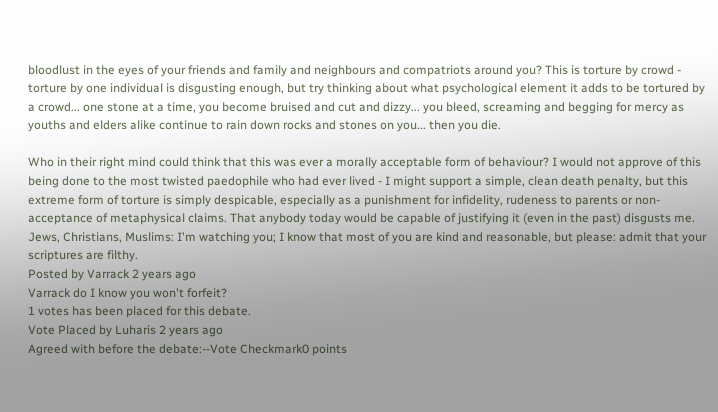bloodlust in the eyes of your friends and family and neighbours and compatriots around you? This is torture by crowd - torture by one individual is disgusting enough, but try thinking about what psychological element it adds to be tortured by a crowd... one stone at a time, you become bruised and cut and dizzy... you bleed, screaming and begging for mercy as youths and elders alike continue to rain down rocks and stones on you... then you die.

Who in their right mind could think that this was ever a morally acceptable form of behaviour? I would not approve of this being done to the most twisted paedophile who had ever lived - I might support a simple, clean death penalty, but this extreme form of torture is simply despicable, especially as a punishment for infidelity, rudeness to parents or non-acceptance of metaphysical claims. That anybody today would be capable of justifying it (even in the past) disgusts me. Jews, Christians, Muslims: I'm watching you; I know that most of you are kind and reasonable, but please: admit that your scriptures are filthy.
Posted by Varrack 2 years ago
Varrack do I know you won't forfeit?
1 votes has been placed for this debate.
Vote Placed by Luharis 2 years ago
Agreed with before the debate:--Vote Checkmark0 points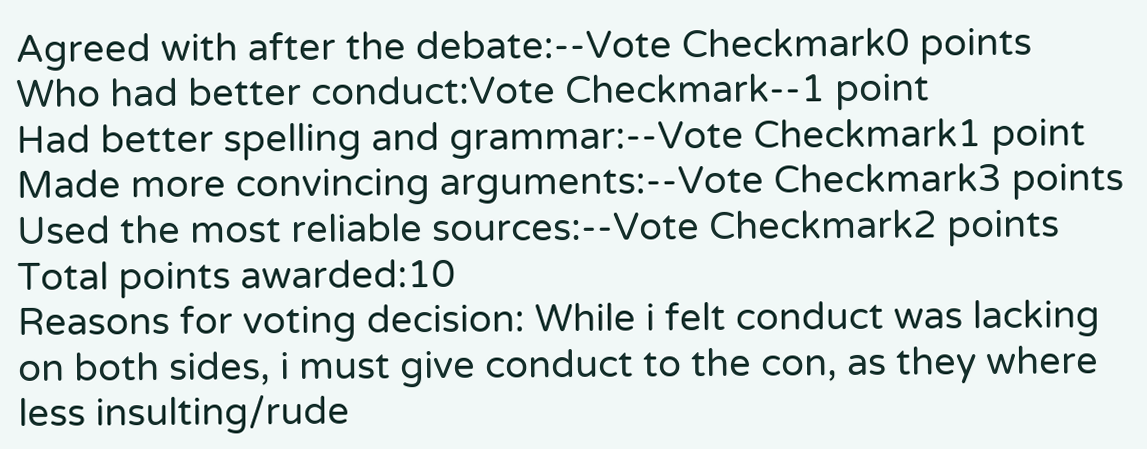Agreed with after the debate:--Vote Checkmark0 points
Who had better conduct:Vote Checkmark--1 point
Had better spelling and grammar:--Vote Checkmark1 point
Made more convincing arguments:--Vote Checkmark3 points
Used the most reliable sources:--Vote Checkmark2 points
Total points awarded:10
Reasons for voting decision: While i felt conduct was lacking on both sides, i must give conduct to the con, as they where less insulting/rude